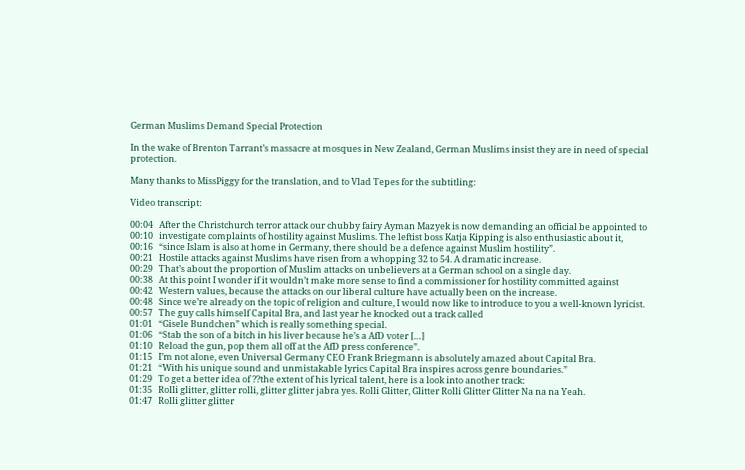German Muslims Demand Special Protection

In the wake of Brenton Tarrant’s massacre at mosques in New Zealand, German Muslims insist they are in need of special protection.

Many thanks to MissPiggy for the translation, and to Vlad Tepes for the subtitling:

Video transcript:

00:04   After the Christchurch terror attack our chubby fairy Ayman Mazyek is now demanding an official be appointed to
00:10   investigate complaints of hostility against Muslims. The leftist boss Katja Kipping is also enthusiastic about it,
00:16   “since Islam is also at home in Germany, there should be a defence against Muslim hostility”.
00:21   Hostile attacks against Muslims have risen from a whopping 32 to 54. A dramatic increase.
00:29   That’s about the proportion of Muslim attacks on unbelievers at a German school on a single day.
00:38   At this point I wonder if it wouldn’t make more sense to find a commissioner for hostility committed against
00:42   Western values, because the attacks on our liberal culture have actually been on the increase.
00:48   Since we’re already on the topic of religion and culture, I would now like to introduce to you a well-known lyricist.
00:57   The guy calls himself Capital Bra, and last year he knocked out a track called
01:01   “Gisele Bundchen” which is really something special.
01:06   “Stab the son of a bitch in his liver because he’s a AfD voter […]
01:10   Reload the gun, pop them all off at the AfD press conference”.
01:15   I’m not alone, even Universal Germany CEO Frank Briegmann is absolutely amazed about Capital Bra.
01:21   “With his unique sound and unmistakable lyrics Capital Bra inspires across genre boundaries.”
01:29   To get a better idea of ??the extent of his lyrical talent, here is a look into another track:
01:35   Rolli glitter, glitter rolli, glitter glitter jabra yes. Rolli Glitter, Glitter Rolli Glitter Glitter Na na na Yeah.
01:47   Rolli glitter glitter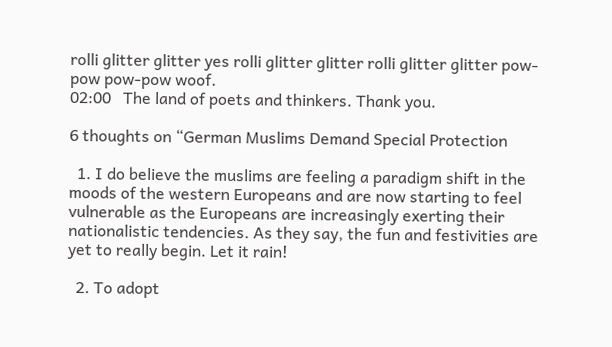rolli glitter glitter yes rolli glitter glitter rolli glitter glitter pow-pow pow-pow woof.
02:00   The land of poets and thinkers. Thank you.

6 thoughts on “German Muslims Demand Special Protection

  1. I do believe the muslims are feeling a paradigm shift in the moods of the western Europeans and are now starting to feel vulnerable as the Europeans are increasingly exerting their nationalistic tendencies. As they say, the fun and festivities are yet to really begin. Let it rain!

  2. To adopt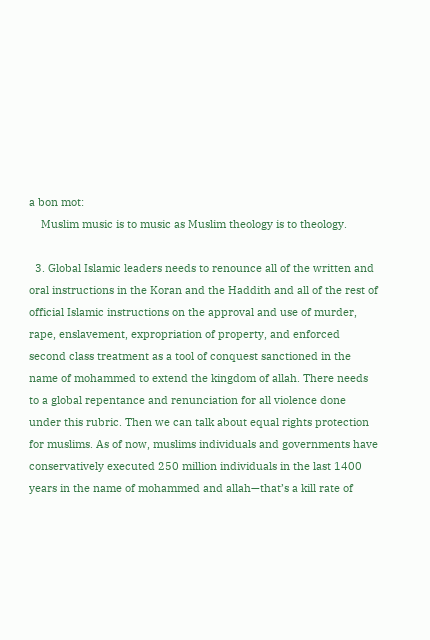a bon mot:
    Muslim music is to music as Muslim theology is to theology.

  3. Global Islamic leaders needs to renounce all of the written and oral instructions in the Koran and the Haddith and all of the rest of official Islamic instructions on the approval and use of murder, rape, enslavement, expropriation of property, and enforced second class treatment as a tool of conquest sanctioned in the name of mohammed to extend the kingdom of allah. There needs to a global repentance and renunciation for all violence done under this rubric. Then we can talk about equal rights protection for muslims. As of now, muslims individuals and governments have conservatively executed 250 million individuals in the last 1400 years in the name of mohammed and allah—that’s a kill rate of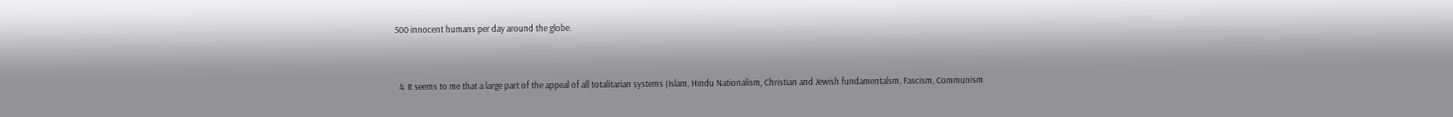500 innocent humans per day around the globe.


  4. It seems to me that a large part of the appeal of all totalitarian systems (Islam, Hindu Nationalism, Christian and Jewish fundamentalsm, Fascism, Communism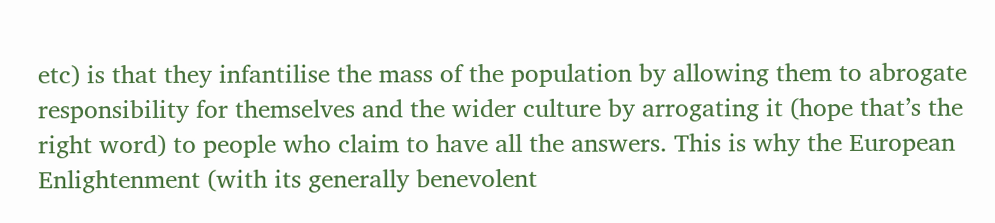etc) is that they infantilise the mass of the population by allowing them to abrogate responsibility for themselves and the wider culture by arrogating it (hope that’s the right word) to people who claim to have all the answers. This is why the European Enlightenment (with its generally benevolent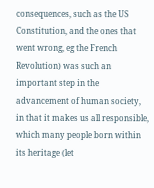consequences, such as the US Constitution, and the ones that went wrong, eg the French Revolution) was such an important step in the advancement of human society, in that it makes us all responsible, which many people born within its heritage (let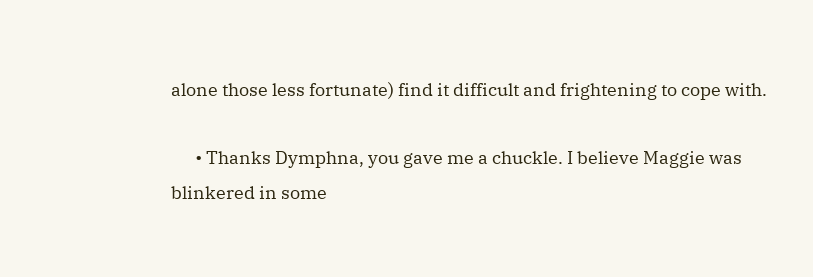alone those less fortunate) find it difficult and frightening to cope with.

      • Thanks Dymphna, you gave me a chuckle. I believe Maggie was blinkered in some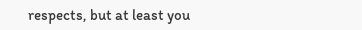respects, but at least you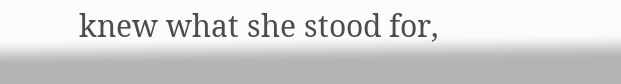knew what she stood for,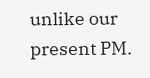unlike our present PM.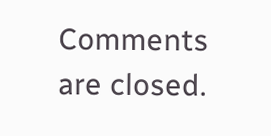Comments are closed.